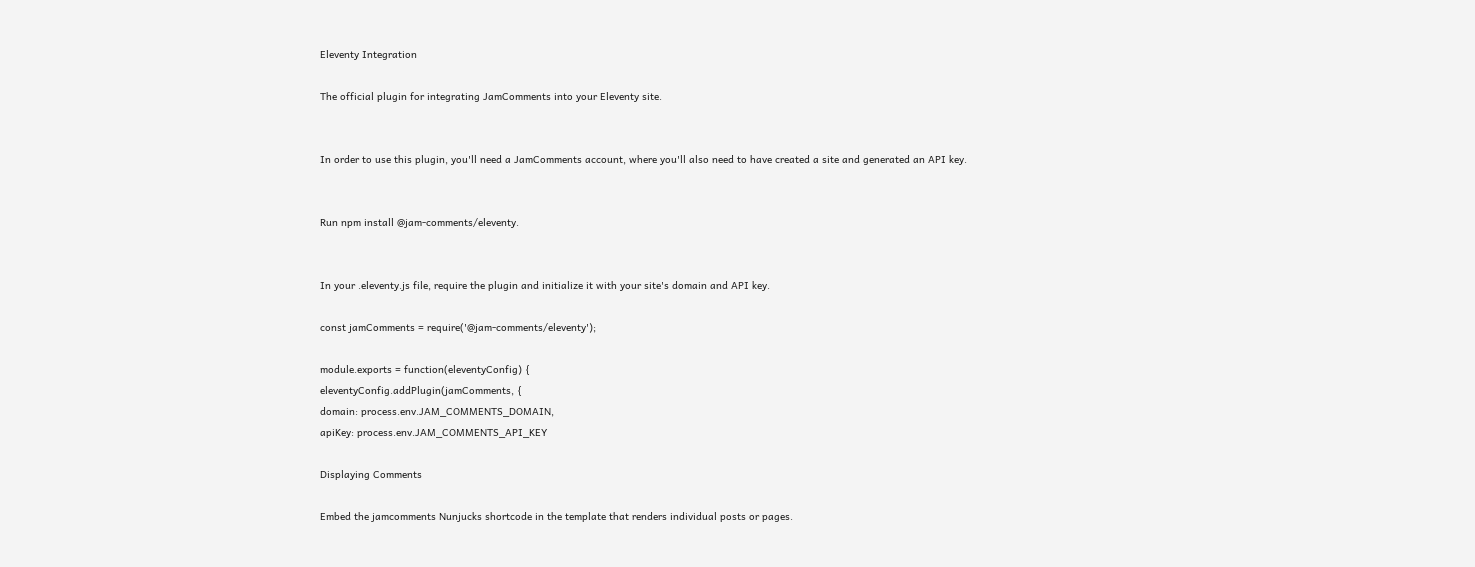Eleventy Integration

The official plugin for integrating JamComments into your Eleventy site.


In order to use this plugin, you'll need a JamComments account, where you'll also need to have created a site and generated an API key.


Run npm install @jam-comments/eleventy.


In your .eleventy.js file, require the plugin and initialize it with your site's domain and API key.

const jamComments = require('@jam-comments/eleventy');

module.exports = function(eleventyConfig) {
eleventyConfig.addPlugin(jamComments, {
domain: process.env.JAM_COMMENTS_DOMAIN,
apiKey: process.env.JAM_COMMENTS_API_KEY

Displaying Comments

Embed the jamcomments Nunjucks shortcode in the template that renders individual posts or pages.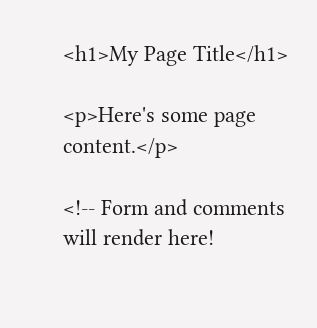<h1>My Page Title</h1>

<p>Here's some page content.</p>

<!-- Form and comments will render here!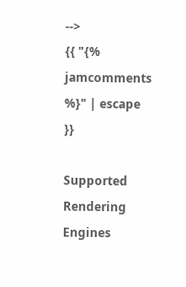-->
{{ "{% jamcomments %}" | escape }}

Supported Rendering Engines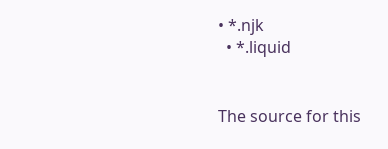• *.njk
  • *.liquid


The source for this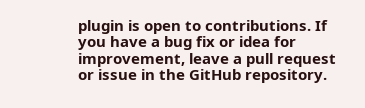plugin is open to contributions. If you have a bug fix or idea for improvement, leave a pull request or issue in the GitHub repository.